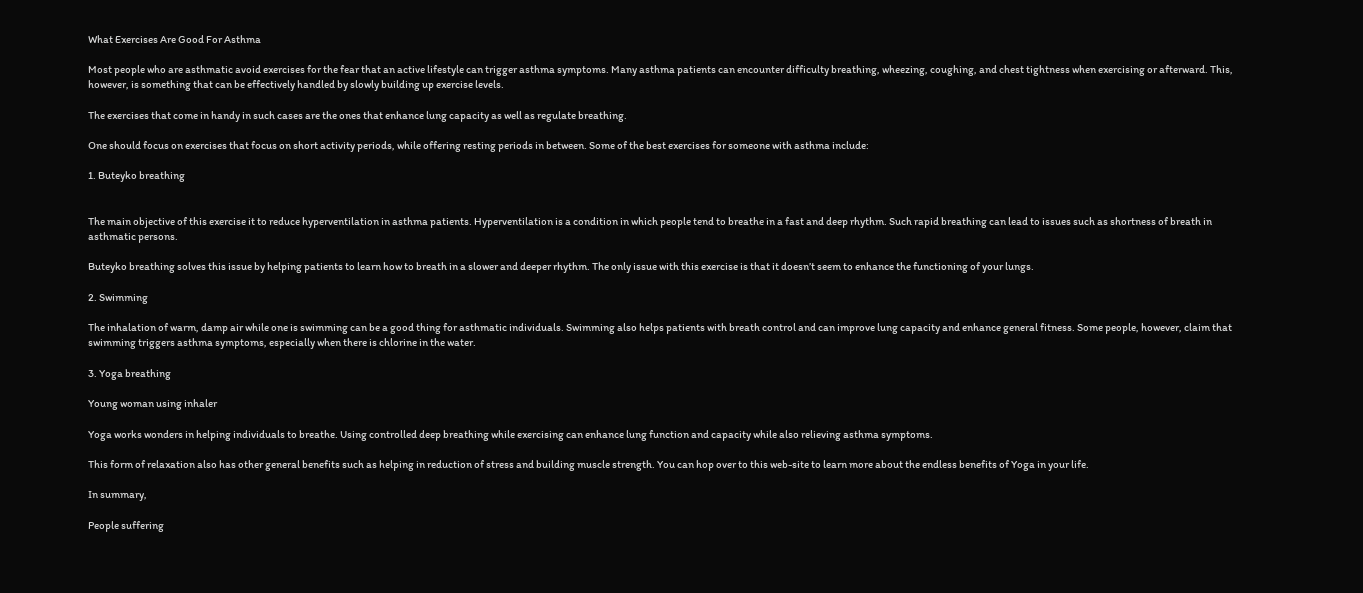What Exercises Are Good For Asthma

Most people who are asthmatic avoid exercises for the fear that an active lifestyle can trigger asthma symptoms. Many asthma patients can encounter difficulty breathing, wheezing, coughing, and chest tightness when exercising or afterward. This, however, is something that can be effectively handled by slowly building up exercise levels.

The exercises that come in handy in such cases are the ones that enhance lung capacity as well as regulate breathing.

One should focus on exercises that focus on short activity periods, while offering resting periods in between. Some of the best exercises for someone with asthma include:

1. Buteyko breathing


The main objective of this exercise it to reduce hyperventilation in asthma patients. Hyperventilation is a condition in which people tend to breathe in a fast and deep rhythm. Such rapid breathing can lead to issues such as shortness of breath in asthmatic persons.

Buteyko breathing solves this issue by helping patients to learn how to breath in a slower and deeper rhythm. The only issue with this exercise is that it doesn’t seem to enhance the functioning of your lungs.

2. Swimming

The inhalation of warm, damp air while one is swimming can be a good thing for asthmatic individuals. Swimming also helps patients with breath control and can improve lung capacity and enhance general fitness. Some people, however, claim that swimming triggers asthma symptoms, especially when there is chlorine in the water.

3. Yoga breathing

Young woman using inhaler

Yoga works wonders in helping individuals to breathe. Using controlled deep breathing while exercising can enhance lung function and capacity while also relieving asthma symptoms.

This form of relaxation also has other general benefits such as helping in reduction of stress and building muscle strength. You can hop over to this web-site to learn more about the endless benefits of Yoga in your life.

In summary,

People suffering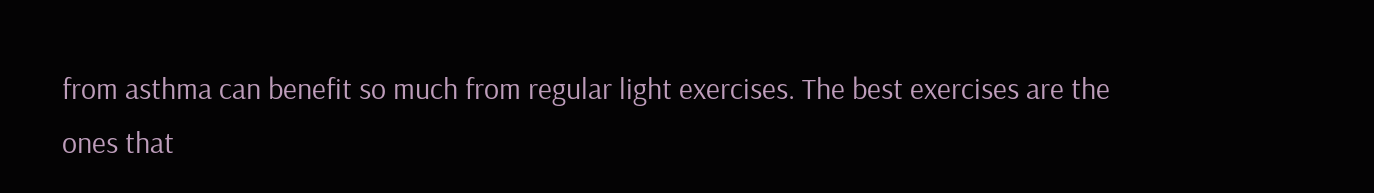from asthma can benefit so much from regular light exercises. The best exercises are the ones that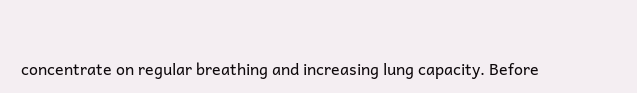concentrate on regular breathing and increasing lung capacity. Before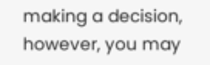making a decision, however, you may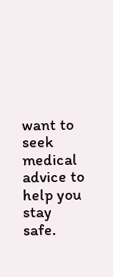want to seek medical advice to help you stay safe.